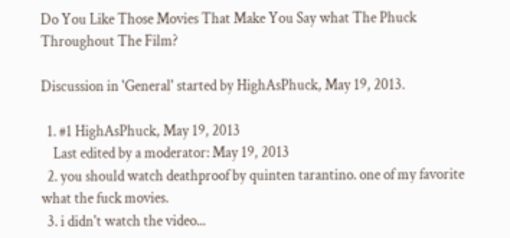Do You Like Those Movies That Make You Say what The Phuck Throughout The Film?

Discussion in 'General' started by HighAsPhuck, May 19, 2013.

  1. #1 HighAsPhuck, May 19, 2013
    Last edited by a moderator: May 19, 2013
  2. you should watch deathproof by quinten tarantino. one of my favorite what the fuck movies.
  3. i didn't watch the video...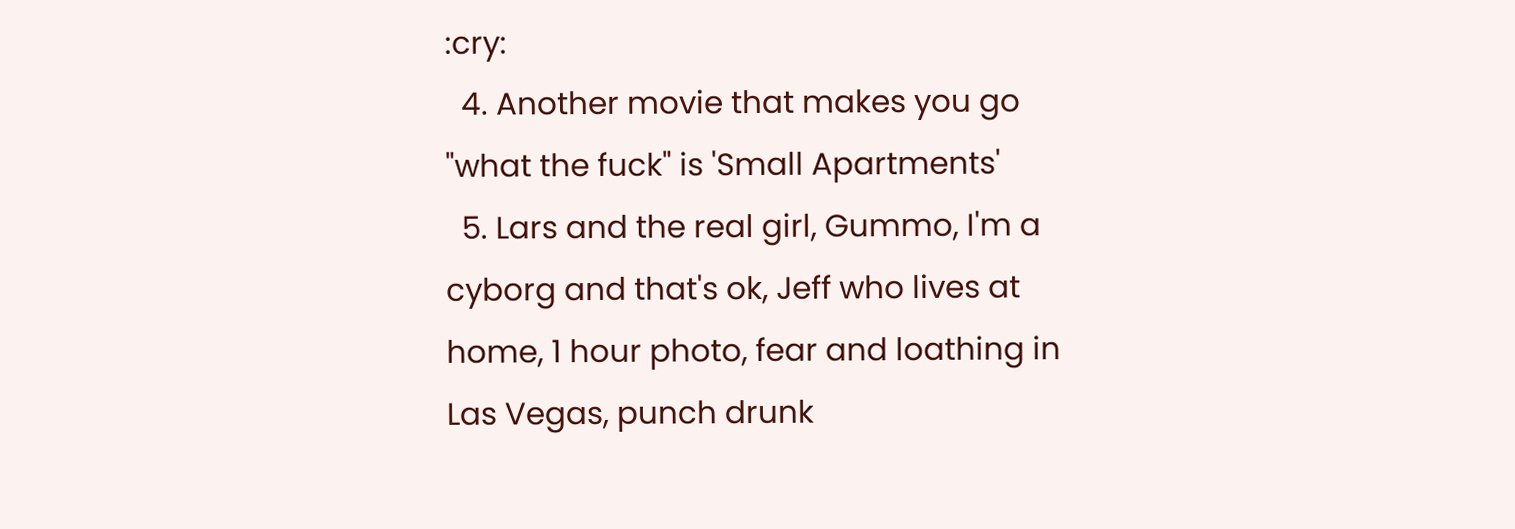:cry:
  4. Another movie that makes you go "what the fuck" is 'Small Apartments'
  5. Lars and the real girl, Gummo, I'm a cyborg and that's ok, Jeff who lives at home, 1 hour photo, fear and loathing in Las Vegas, punch drunk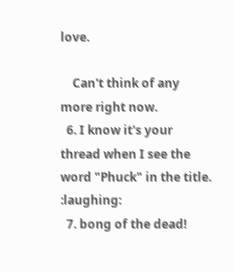love.

    Can't think of any more right now.
  6. I know it's your thread when I see the word "Phuck" in the title. :laughing:
  7. bong of the dead!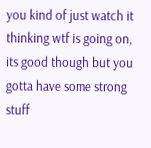you kind of just watch it thinking wtf is going on, its good though but you gotta have some strong stuff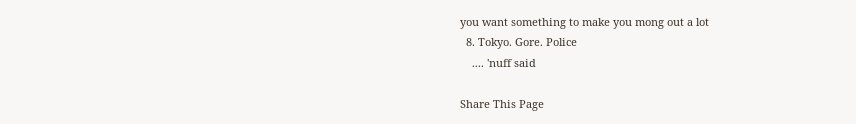you want something to make you mong out a lot
  8. Tokyo. Gore. Police
    .... 'nuff said

Share This Page